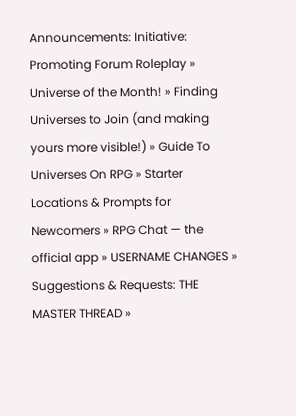Announcements: Initiative: Promoting Forum Roleplay » Universe of the Month! » Finding Universes to Join (and making yours more visible!) » Guide To Universes On RPG » Starter Locations & Prompts for Newcomers » RPG Chat — the official app » USERNAME CHANGES » Suggestions & Requests: THE MASTER THREAD »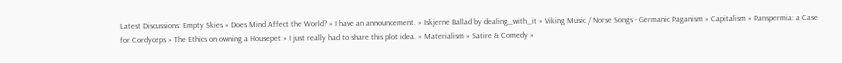Latest Discussions: Empty Skies » Does Mind Affect the World? » I have an announcement. » Iskjerne Ballad by dealing_with_it » Viking Music / Norse Songs - Germanic Paganism » Capitalism » Panspermia: a Case for Cordyceps » The Ethics on owning a Housepet » I just really had to share this plot idea. » Materialism » Satire & Comedy »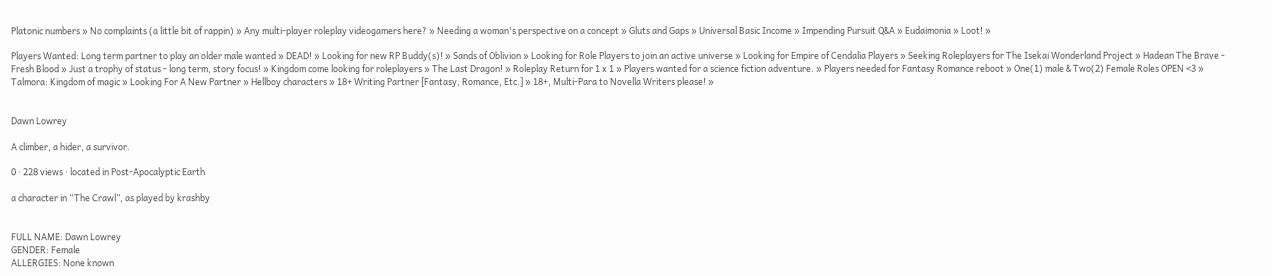Platonic numbers » No complaints (a little bit of rappin) » Any multi-player roleplay videogamers here? » Needing a woman's perspective on a concept » Gluts and Gaps » Universal Basic Income » Impending Pursuit Q&A » Eudaimonia » Loot! »

Players Wanted: Long term partner to play an older male wanted » DEAD! » Looking for new RP Buddy(s)! » Sands of Oblivion » Looking for Role Players to join an active universe » Looking for Empire of Cendalia Players » Seeking Roleplayers for The Isekai Wonderland Project » Hadean The Brave - Fresh Blood » Just a trophy of status - long term, story focus! » Kingdom come looking for roleplayers » The Last Dragon! » Roleplay Return for 1 x 1 » Players wanted for a science fiction adventure. » Players needed for Fantasy Romance reboot » One(1) male & Two(2) Female Roles OPEN <3 » Talmora: Kingdom of magic » Looking For A New Partner » Hellboy characters » 18+ Writing Partner [Fantasy, Romance, Etc.] » 18+, Multi-Para to Novella Writers please! »


Dawn Lowrey

A climber, a hider, a survivor.

0 · 228 views · located in Post-Apocalyptic Earth

a character in “The Crawl”, as played by krashby


FULL NAME: Dawn Lowrey
GENDER: Female
ALLERGIES: None known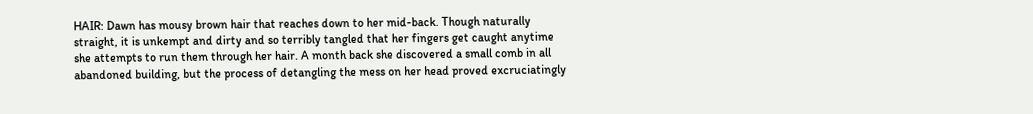HAIR: Dawn has mousy brown hair that reaches down to her mid-back. Though naturally straight, it is unkempt and dirty and so terribly tangled that her fingers get caught anytime she attempts to run them through her hair. A month back she discovered a small comb in all abandoned building, but the process of detangling the mess on her head proved excruciatingly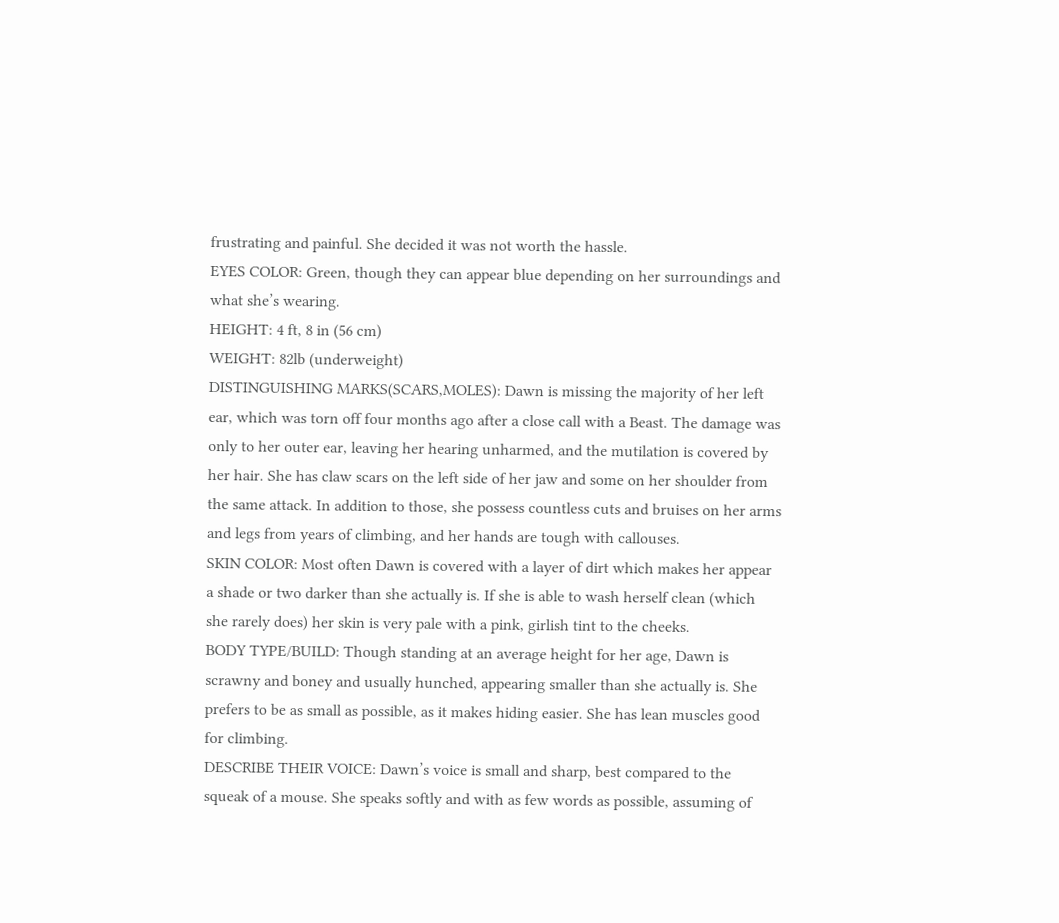frustrating and painful. She decided it was not worth the hassle.
EYES COLOR: Green, though they can appear blue depending on her surroundings and what she’s wearing.
HEIGHT: 4 ft, 8 in (56 cm)
WEIGHT: 82lb (underweight)
DISTINGUISHING MARKS(SCARS,MOLES): Dawn is missing the majority of her left ear, which was torn off four months ago after a close call with a Beast. The damage was only to her outer ear, leaving her hearing unharmed, and the mutilation is covered by her hair. She has claw scars on the left side of her jaw and some on her shoulder from the same attack. In addition to those, she possess countless cuts and bruises on her arms and legs from years of climbing, and her hands are tough with callouses.
SKIN COLOR: Most often Dawn is covered with a layer of dirt which makes her appear a shade or two darker than she actually is. If she is able to wash herself clean (which she rarely does) her skin is very pale with a pink, girlish tint to the cheeks.
BODY TYPE/BUILD: Though standing at an average height for her age, Dawn is scrawny and boney and usually hunched, appearing smaller than she actually is. She prefers to be as small as possible, as it makes hiding easier. She has lean muscles good for climbing.
DESCRIBE THEIR VOICE: Dawn’s voice is small and sharp, best compared to the squeak of a mouse. She speaks softly and with as few words as possible, assuming of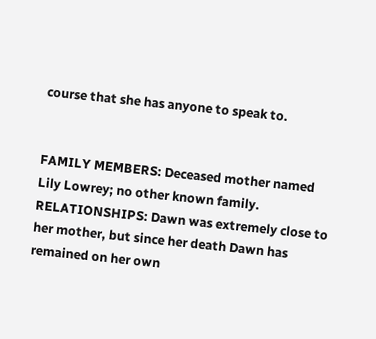course that she has anyone to speak to.


FAMILY MEMBERS: Deceased mother named Lily Lowrey; no other known family.
RELATIONSHIPS: Dawn was extremely close to her mother, but since her death Dawn has remained on her own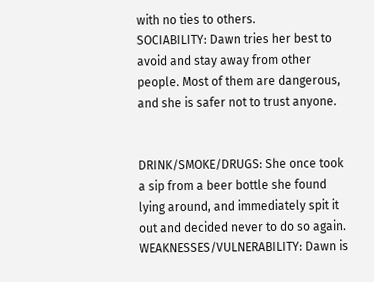with no ties to others.
SOCIABILITY: Dawn tries her best to avoid and stay away from other people. Most of them are dangerous, and she is safer not to trust anyone.


DRINK/SMOKE/DRUGS: She once took a sip from a beer bottle she found lying around, and immediately spit it out and decided never to do so again.
WEAKNESSES/VULNERABILITY: Dawn is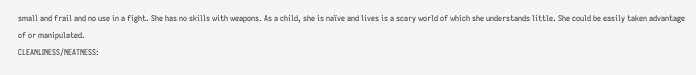small and frail and no use in a fight. She has no skills with weapons. As a child, she is naïve and lives is a scary world of which she understands little. She could be easily taken advantage of or manipulated.
CLEANLINESS/NEATNESS: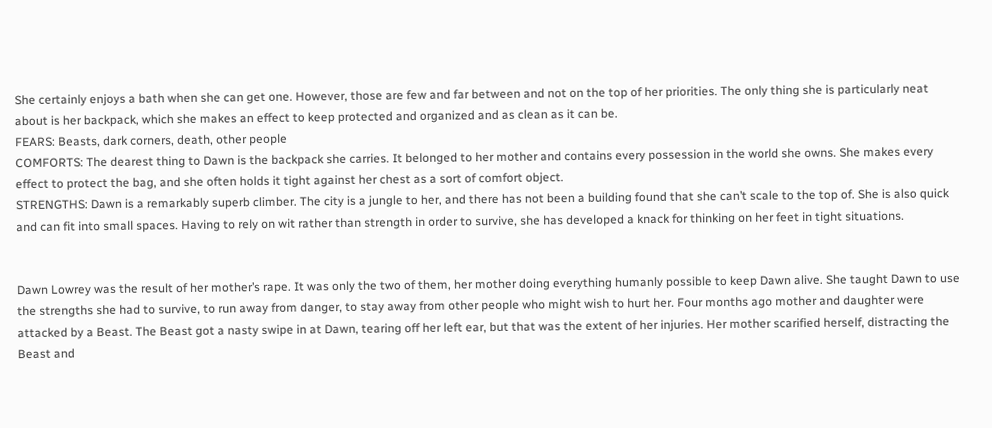She certainly enjoys a bath when she can get one. However, those are few and far between and not on the top of her priorities. The only thing she is particularly neat about is her backpack, which she makes an effect to keep protected and organized and as clean as it can be.
FEARS: Beasts, dark corners, death, other people
COMFORTS: The dearest thing to Dawn is the backpack she carries. It belonged to her mother and contains every possession in the world she owns. She makes every effect to protect the bag, and she often holds it tight against her chest as a sort of comfort object.
STRENGTHS: Dawn is a remarkably superb climber. The city is a jungle to her, and there has not been a building found that she can’t scale to the top of. She is also quick and can fit into small spaces. Having to rely on wit rather than strength in order to survive, she has developed a knack for thinking on her feet in tight situations.


Dawn Lowrey was the result of her mother’s rape. It was only the two of them, her mother doing everything humanly possible to keep Dawn alive. She taught Dawn to use the strengths she had to survive, to run away from danger, to stay away from other people who might wish to hurt her. Four months ago mother and daughter were attacked by a Beast. The Beast got a nasty swipe in at Dawn, tearing off her left ear, but that was the extent of her injuries. Her mother scarified herself, distracting the Beast and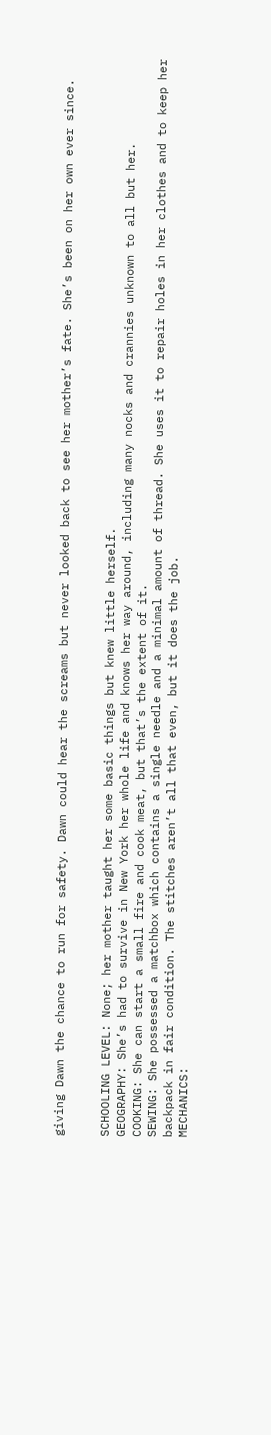giving Dawn the chance to run for safety. Dawn could hear the screams but never looked back to see her mother’s fate. She’s been on her own ever since.


SCHOOLING LEVEL: None; her mother taught her some basic things but knew little herself.
GEOGRAPHY: She’s had to survive in New York her whole life and knows her way around, including many nocks and crannies unknown to all but her.
COOKING: She can start a small fire and cook meat, but that’s the extent of it.
SEWING: She possessed a matchbox which contains a single needle and a minimal amount of thread. She uses it to repair holes in her clothes and to keep her backpack in fair condition. The stitches aren’t all that even, but it does the job.
MECHANICS: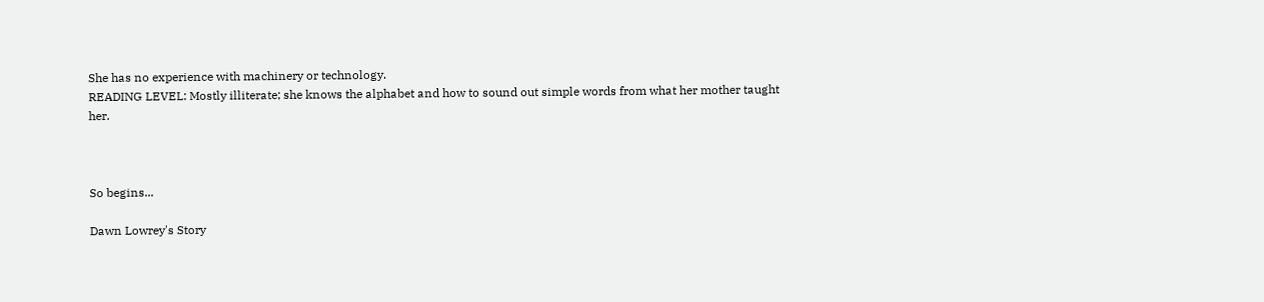She has no experience with machinery or technology.
READING LEVEL: Mostly illiterate; she knows the alphabet and how to sound out simple words from what her mother taught her.



So begins...

Dawn Lowrey's Story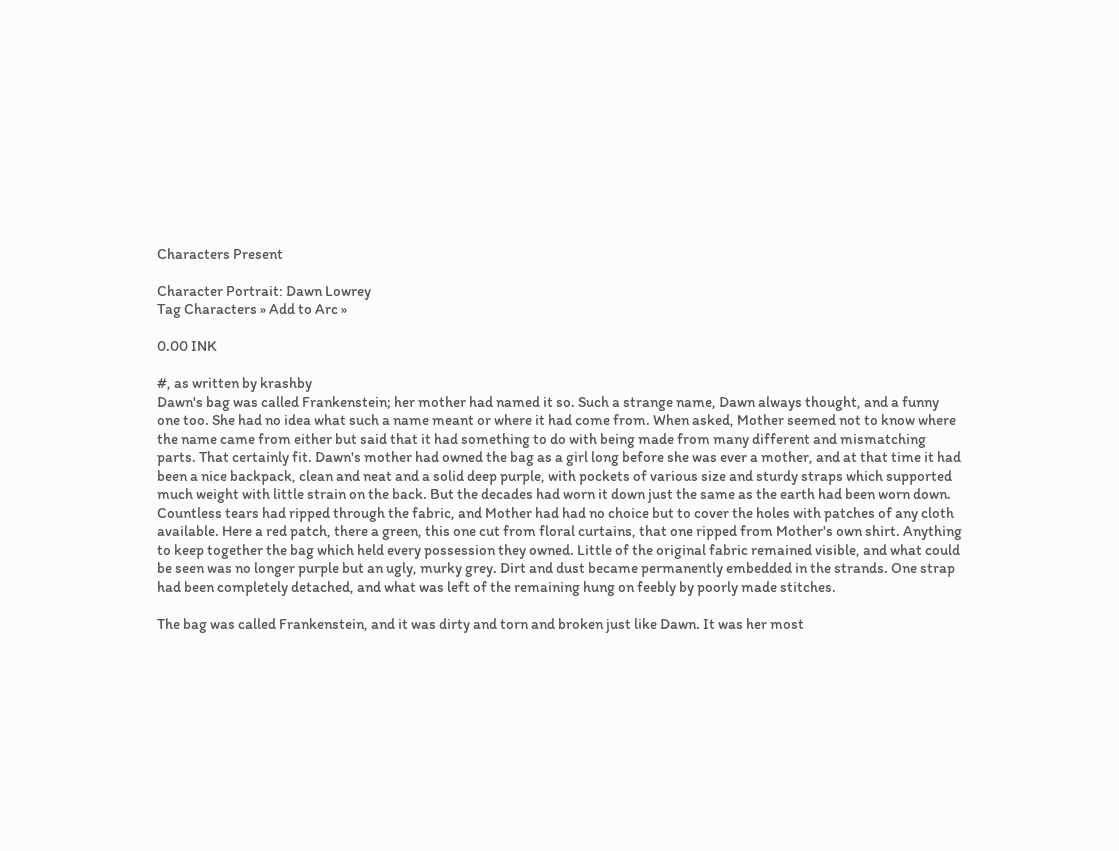Characters Present

Character Portrait: Dawn Lowrey
Tag Characters » Add to Arc »

0.00 INK

#, as written by krashby
Dawn's bag was called Frankenstein; her mother had named it so. Such a strange name, Dawn always thought, and a funny one too. She had no idea what such a name meant or where it had come from. When asked, Mother seemed not to know where the name came from either but said that it had something to do with being made from many different and mismatching parts. That certainly fit. Dawn's mother had owned the bag as a girl long before she was ever a mother, and at that time it had been a nice backpack, clean and neat and a solid deep purple, with pockets of various size and sturdy straps which supported much weight with little strain on the back. But the decades had worn it down just the same as the earth had been worn down. Countless tears had ripped through the fabric, and Mother had had no choice but to cover the holes with patches of any cloth available. Here a red patch, there a green, this one cut from floral curtains, that one ripped from Mother's own shirt. Anything to keep together the bag which held every possession they owned. Little of the original fabric remained visible, and what could be seen was no longer purple but an ugly, murky grey. Dirt and dust became permanently embedded in the strands. One strap had been completely detached, and what was left of the remaining hung on feebly by poorly made stitches.

The bag was called Frankenstein, and it was dirty and torn and broken just like Dawn. It was her most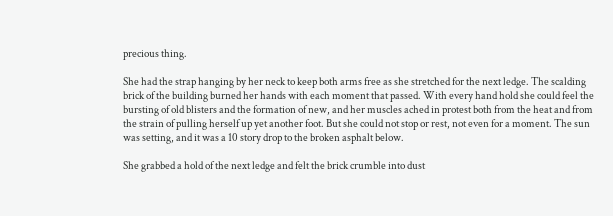precious thing.

She had the strap hanging by her neck to keep both arms free as she stretched for the next ledge. The scalding brick of the building burned her hands with each moment that passed. With every hand hold she could feel the bursting of old blisters and the formation of new, and her muscles ached in protest both from the heat and from the strain of pulling herself up yet another foot. But she could not stop or rest, not even for a moment. The sun was setting, and it was a 10 story drop to the broken asphalt below.

She grabbed a hold of the next ledge and felt the brick crumble into dust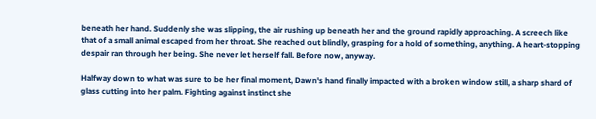beneath her hand. Suddenly she was slipping, the air rushing up beneath her and the ground rapidly approaching. A screech like that of a small animal escaped from her throat. She reached out blindly, grasping for a hold of something, anything. A heart-stopping despair ran through her being. She never let herself fall. Before now, anyway.

Halfway down to what was sure to be her final moment, Dawn's hand finally impacted with a broken window still, a sharp shard of glass cutting into her palm. Fighting against instinct she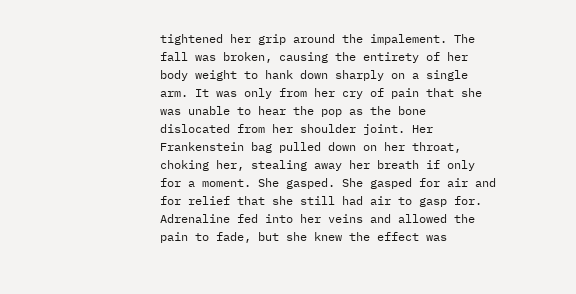tightened her grip around the impalement. The fall was broken, causing the entirety of her body weight to hank down sharply on a single arm. It was only from her cry of pain that she was unable to hear the pop as the bone dislocated from her shoulder joint. Her Frankenstein bag pulled down on her throat, choking her, stealing away her breath if only for a moment. She gasped. She gasped for air and for relief that she still had air to gasp for. Adrenaline fed into her veins and allowed the pain to fade, but she knew the effect was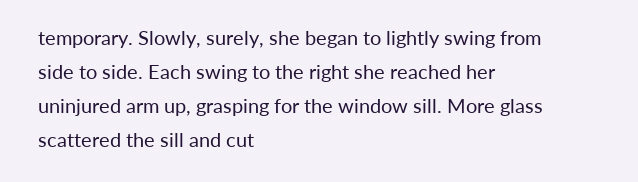temporary. Slowly, surely, she began to lightly swing from side to side. Each swing to the right she reached her uninjured arm up, grasping for the window sill. More glass scattered the sill and cut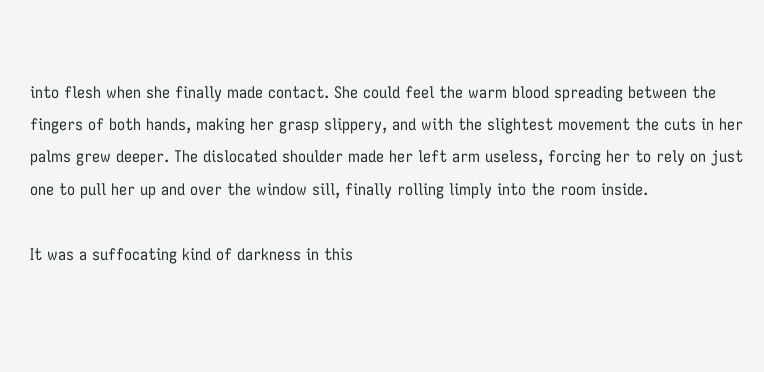into flesh when she finally made contact. She could feel the warm blood spreading between the fingers of both hands, making her grasp slippery, and with the slightest movement the cuts in her palms grew deeper. The dislocated shoulder made her left arm useless, forcing her to rely on just one to pull her up and over the window sill, finally rolling limply into the room inside.

It was a suffocating kind of darkness in this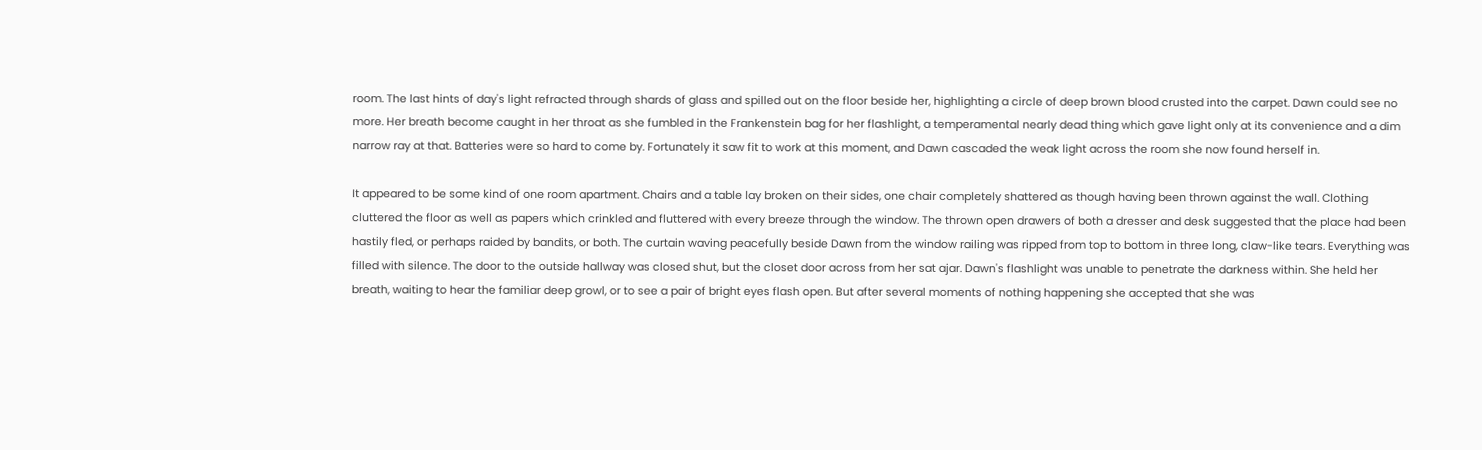room. The last hints of day's light refracted through shards of glass and spilled out on the floor beside her, highlighting a circle of deep brown blood crusted into the carpet. Dawn could see no more. Her breath become caught in her throat as she fumbled in the Frankenstein bag for her flashlight, a temperamental nearly dead thing which gave light only at its convenience and a dim narrow ray at that. Batteries were so hard to come by. Fortunately it saw fit to work at this moment, and Dawn cascaded the weak light across the room she now found herself in.

It appeared to be some kind of one room apartment. Chairs and a table lay broken on their sides, one chair completely shattered as though having been thrown against the wall. Clothing cluttered the floor as well as papers which crinkled and fluttered with every breeze through the window. The thrown open drawers of both a dresser and desk suggested that the place had been hastily fled, or perhaps raided by bandits, or both. The curtain waving peacefully beside Dawn from the window railing was ripped from top to bottom in three long, claw-like tears. Everything was filled with silence. The door to the outside hallway was closed shut, but the closet door across from her sat ajar. Dawn's flashlight was unable to penetrate the darkness within. She held her breath, waiting to hear the familiar deep growl, or to see a pair of bright eyes flash open. But after several moments of nothing happening she accepted that she was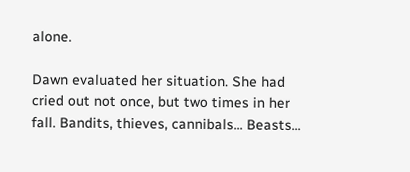alone.

Dawn evaluated her situation. She had cried out not once, but two times in her fall. Bandits, thieves, cannibals... Beasts...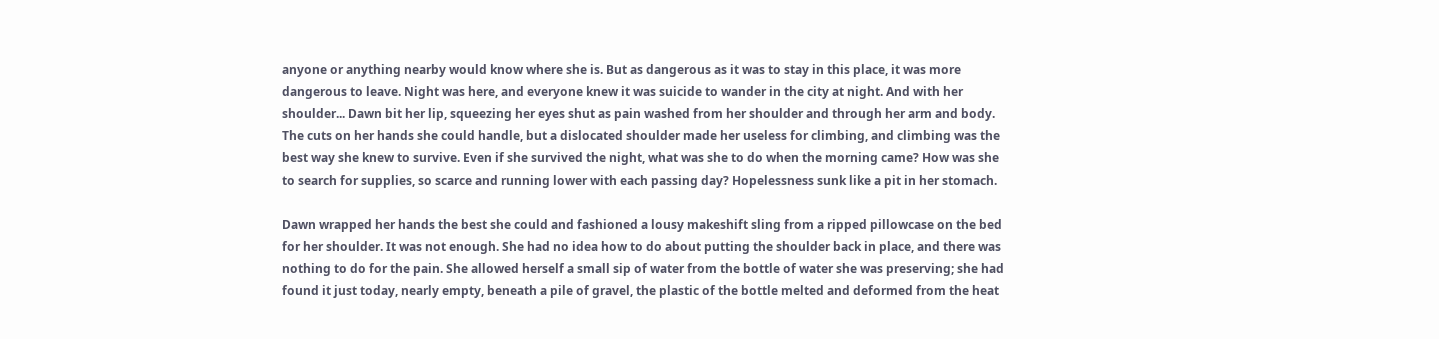anyone or anything nearby would know where she is. But as dangerous as it was to stay in this place, it was more dangerous to leave. Night was here, and everyone knew it was suicide to wander in the city at night. And with her shoulder... Dawn bit her lip, squeezing her eyes shut as pain washed from her shoulder and through her arm and body. The cuts on her hands she could handle, but a dislocated shoulder made her useless for climbing, and climbing was the best way she knew to survive. Even if she survived the night, what was she to do when the morning came? How was she to search for supplies, so scarce and running lower with each passing day? Hopelessness sunk like a pit in her stomach.

Dawn wrapped her hands the best she could and fashioned a lousy makeshift sling from a ripped pillowcase on the bed for her shoulder. It was not enough. She had no idea how to do about putting the shoulder back in place, and there was nothing to do for the pain. She allowed herself a small sip of water from the bottle of water she was preserving; she had found it just today, nearly empty, beneath a pile of gravel, the plastic of the bottle melted and deformed from the heat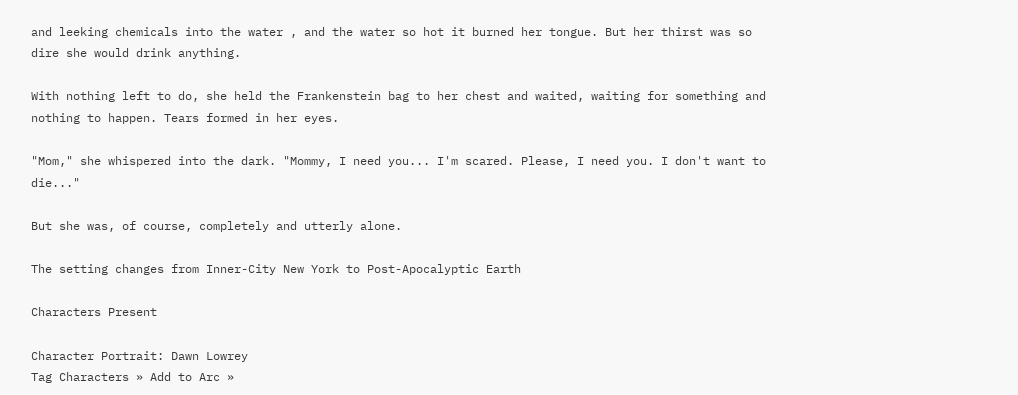and leeking chemicals into the water , and the water so hot it burned her tongue. But her thirst was so dire she would drink anything.

With nothing left to do, she held the Frankenstein bag to her chest and waited, waiting for something and nothing to happen. Tears formed in her eyes.

"Mom," she whispered into the dark. "Mommy, I need you... I'm scared. Please, I need you. I don't want to die..."

But she was, of course, completely and utterly alone.

The setting changes from Inner-City New York to Post-Apocalyptic Earth

Characters Present

Character Portrait: Dawn Lowrey
Tag Characters » Add to Arc »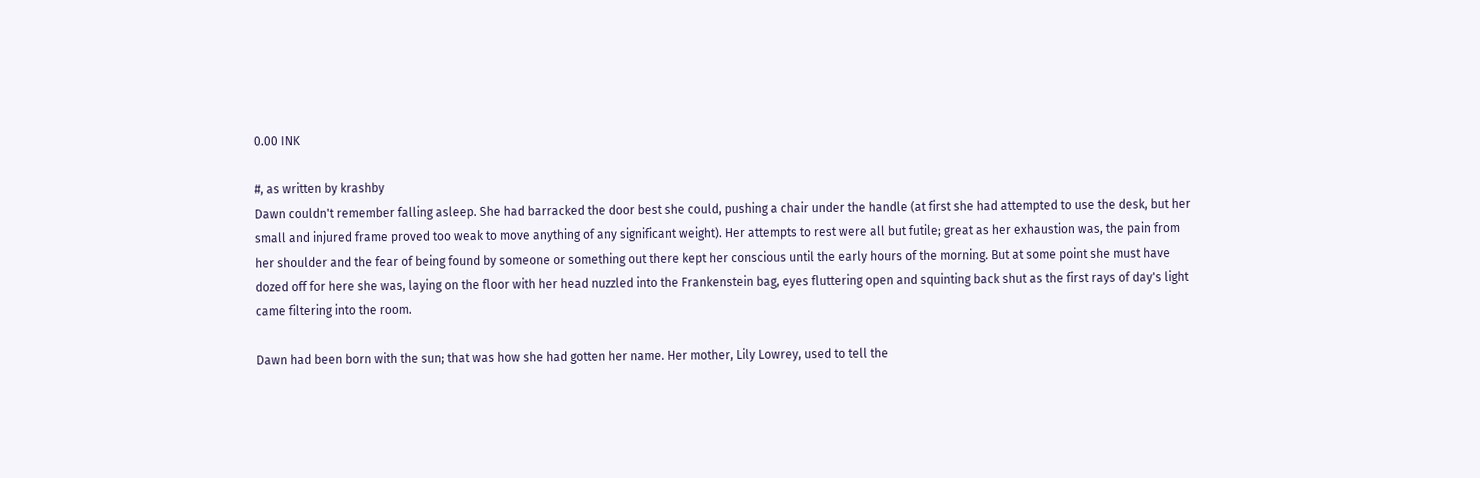0.00 INK

#, as written by krashby
Dawn couldn't remember falling asleep. She had barracked the door best she could, pushing a chair under the handle (at first she had attempted to use the desk, but her small and injured frame proved too weak to move anything of any significant weight). Her attempts to rest were all but futile; great as her exhaustion was, the pain from her shoulder and the fear of being found by someone or something out there kept her conscious until the early hours of the morning. But at some point she must have dozed off for here she was, laying on the floor with her head nuzzled into the Frankenstein bag, eyes fluttering open and squinting back shut as the first rays of day's light came filtering into the room.

Dawn had been born with the sun; that was how she had gotten her name. Her mother, Lily Lowrey, used to tell the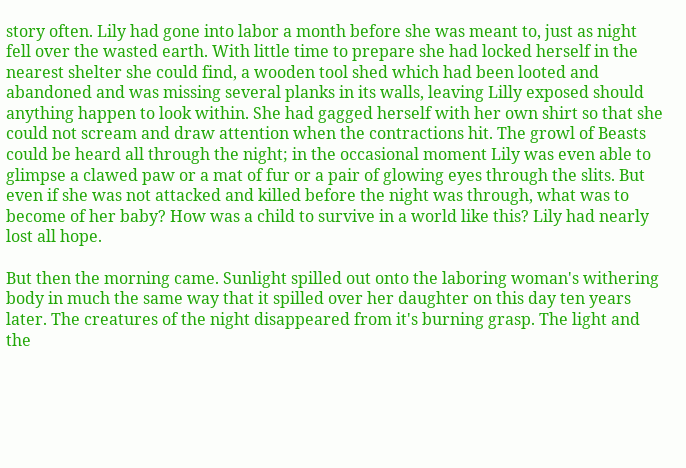story often. Lily had gone into labor a month before she was meant to, just as night fell over the wasted earth. With little time to prepare she had locked herself in the nearest shelter she could find, a wooden tool shed which had been looted and abandoned and was missing several planks in its walls, leaving Lilly exposed should anything happen to look within. She had gagged herself with her own shirt so that she could not scream and draw attention when the contractions hit. The growl of Beasts could be heard all through the night; in the occasional moment Lily was even able to glimpse a clawed paw or a mat of fur or a pair of glowing eyes through the slits. But even if she was not attacked and killed before the night was through, what was to become of her baby? How was a child to survive in a world like this? Lily had nearly lost all hope.

But then the morning came. Sunlight spilled out onto the laboring woman's withering body in much the same way that it spilled over her daughter on this day ten years later. The creatures of the night disappeared from it's burning grasp. The light and the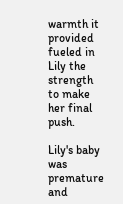warmth it provided fueled in Lily the strength to make her final push.

Lily's baby was premature and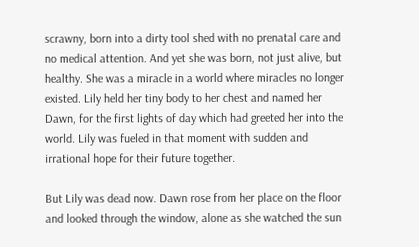scrawny, born into a dirty tool shed with no prenatal care and no medical attention. And yet she was born, not just alive, but healthy. She was a miracle in a world where miracles no longer existed. Lily held her tiny body to her chest and named her Dawn, for the first lights of day which had greeted her into the world. Lily was fueled in that moment with sudden and irrational hope for their future together.

But Lily was dead now. Dawn rose from her place on the floor and looked through the window, alone as she watched the sun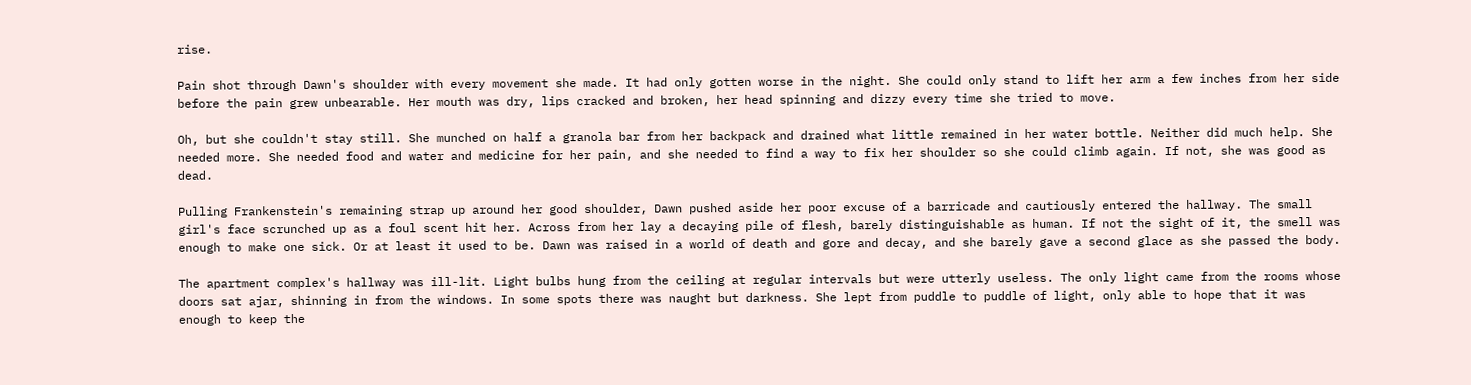rise.

Pain shot through Dawn's shoulder with every movement she made. It had only gotten worse in the night. She could only stand to lift her arm a few inches from her side before the pain grew unbearable. Her mouth was dry, lips cracked and broken, her head spinning and dizzy every time she tried to move.

Oh, but she couldn't stay still. She munched on half a granola bar from her backpack and drained what little remained in her water bottle. Neither did much help. She needed more. She needed food and water and medicine for her pain, and she needed to find a way to fix her shoulder so she could climb again. If not, she was good as dead.

Pulling Frankenstein's remaining strap up around her good shoulder, Dawn pushed aside her poor excuse of a barricade and cautiously entered the hallway. The small girl's face scrunched up as a foul scent hit her. Across from her lay a decaying pile of flesh, barely distinguishable as human. If not the sight of it, the smell was enough to make one sick. Or at least it used to be. Dawn was raised in a world of death and gore and decay, and she barely gave a second glace as she passed the body.

The apartment complex's hallway was ill-lit. Light bulbs hung from the ceiling at regular intervals but were utterly useless. The only light came from the rooms whose doors sat ajar, shinning in from the windows. In some spots there was naught but darkness. She lept from puddle to puddle of light, only able to hope that it was enough to keep the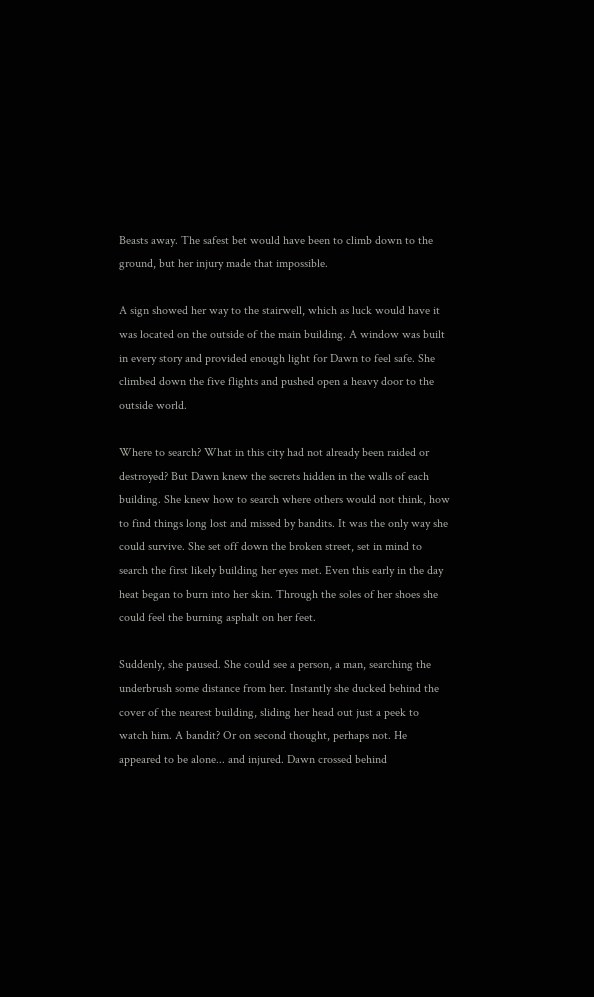Beasts away. The safest bet would have been to climb down to the ground, but her injury made that impossible.

A sign showed her way to the stairwell, which as luck would have it was located on the outside of the main building. A window was built in every story and provided enough light for Dawn to feel safe. She climbed down the five flights and pushed open a heavy door to the outside world.

Where to search? What in this city had not already been raided or destroyed? But Dawn knew the secrets hidden in the walls of each building. She knew how to search where others would not think, how to find things long lost and missed by bandits. It was the only way she could survive. She set off down the broken street, set in mind to search the first likely building her eyes met. Even this early in the day heat began to burn into her skin. Through the soles of her shoes she could feel the burning asphalt on her feet.

Suddenly, she paused. She could see a person, a man, searching the underbrush some distance from her. Instantly she ducked behind the cover of the nearest building, sliding her head out just a peek to watch him. A bandit? Or on second thought, perhaps not. He appeared to be alone... and injured. Dawn crossed behind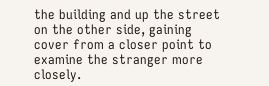the building and up the street on the other side, gaining cover from a closer point to examine the stranger more closely.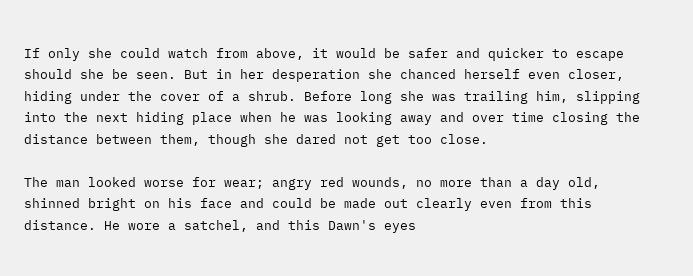If only she could watch from above, it would be safer and quicker to escape should she be seen. But in her desperation she chanced herself even closer, hiding under the cover of a shrub. Before long she was trailing him, slipping into the next hiding place when he was looking away and over time closing the distance between them, though she dared not get too close.

The man looked worse for wear; angry red wounds, no more than a day old, shinned bright on his face and could be made out clearly even from this distance. He wore a satchel, and this Dawn's eyes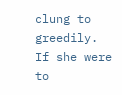clung to greedily. If she were to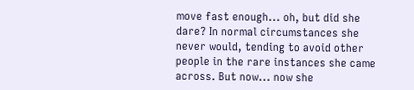move fast enough... oh, but did she dare? In normal circumstances she never would, tending to avoid other people in the rare instances she came across. But now... now she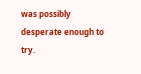was possibly desperate enough to try.